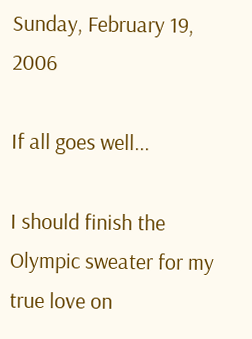Sunday, February 19, 2006

If all goes well...

I should finish the Olympic sweater for my true love on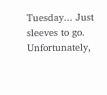Tuesday... Just sleeves to go. Unfortunately,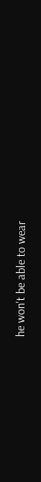he won't be able to wear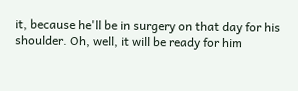it, because he'll be in surgery on that day for his shoulder. Oh, well, it will be ready for him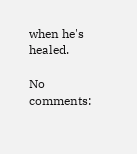when he's healed.

No comments: